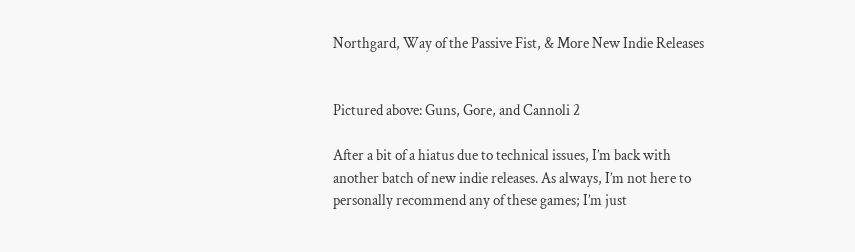Northgard, Way of the Passive Fist, & More New Indie Releases


Pictured above: Guns, Gore, and Cannoli 2

After a bit of a hiatus due to technical issues, I’m back with another batch of new indie releases. As always, I’m not here to personally recommend any of these games; I’m just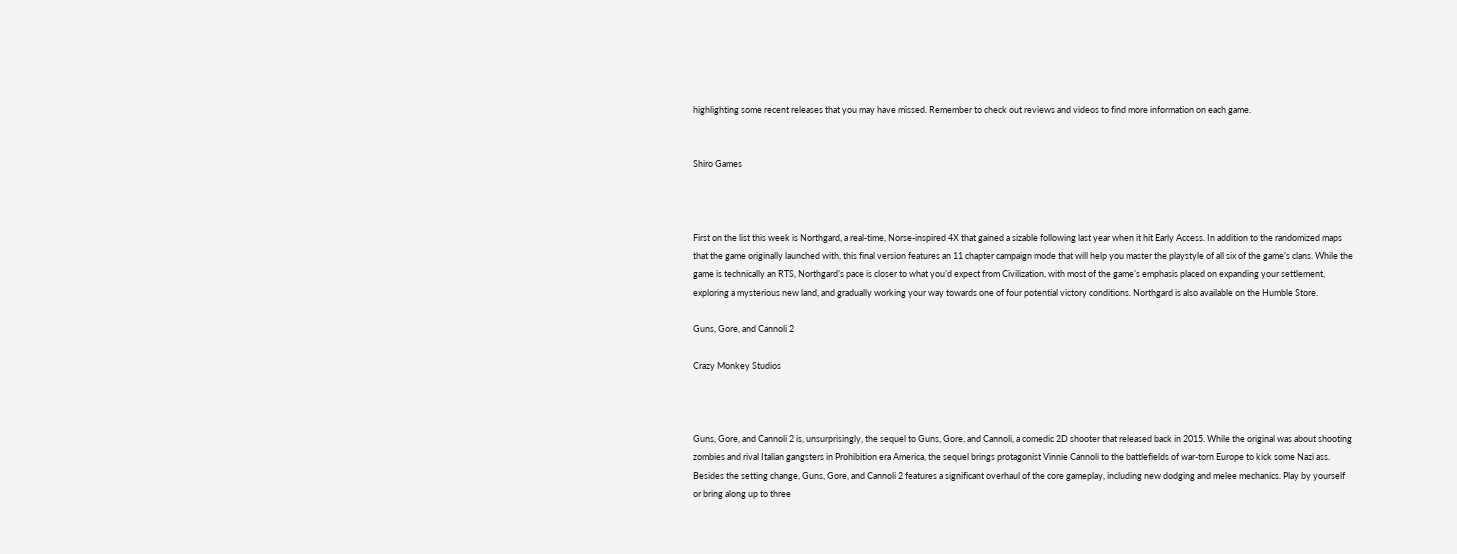highlighting some recent releases that you may have missed. Remember to check out reviews and videos to find more information on each game.


Shiro Games



First on the list this week is Northgard, a real-time, Norse-inspired 4X that gained a sizable following last year when it hit Early Access. In addition to the randomized maps that the game originally launched with, this final version features an 11 chapter campaign mode that will help you master the playstyle of all six of the game’s clans. While the game is technically an RTS, Northgard’s pace is closer to what you’d expect from Civilization, with most of the game’s emphasis placed on expanding your settlement, exploring a mysterious new land, and gradually working your way towards one of four potential victory conditions. Northgard is also available on the Humble Store.

Guns, Gore, and Cannoli 2

Crazy Monkey Studios



Guns, Gore, and Cannoli 2 is, unsurprisingly, the sequel to Guns, Gore, and Cannoli, a comedic 2D shooter that released back in 2015. While the original was about shooting zombies and rival Italian gangsters in Prohibition era America, the sequel brings protagonist Vinnie Cannoli to the battlefields of war-torn Europe to kick some Nazi ass. Besides the setting change, Guns, Gore, and Cannoli 2 features a significant overhaul of the core gameplay, including new dodging and melee mechanics. Play by yourself or bring along up to three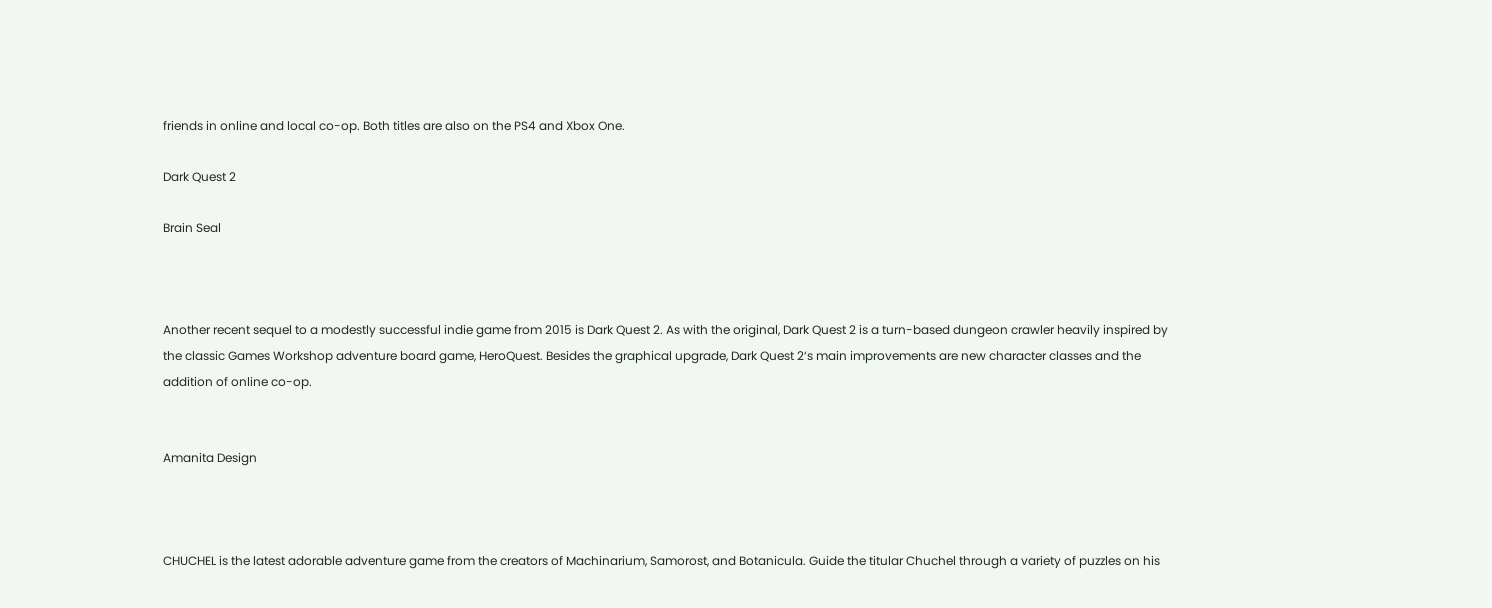friends in online and local co-op. Both titles are also on the PS4 and Xbox One.

Dark Quest 2

Brain Seal



Another recent sequel to a modestly successful indie game from 2015 is Dark Quest 2. As with the original, Dark Quest 2 is a turn-based dungeon crawler heavily inspired by the classic Games Workshop adventure board game, HeroQuest. Besides the graphical upgrade, Dark Quest 2‘s main improvements are new character classes and the addition of online co-op.


Amanita Design



CHUCHEL is the latest adorable adventure game from the creators of Machinarium, Samorost, and Botanicula. Guide the titular Chuchel through a variety of puzzles on his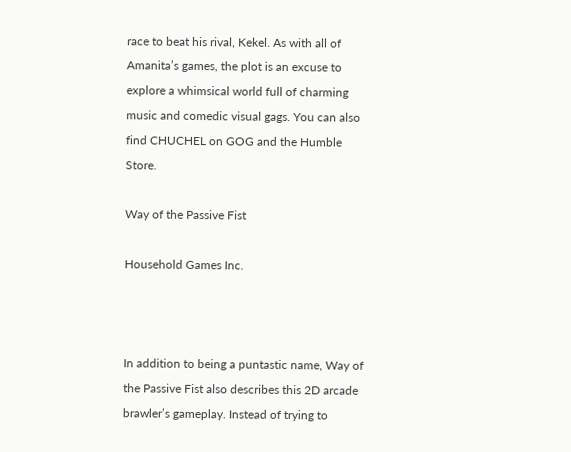race to beat his rival, Kekel. As with all of Amanita’s games, the plot is an excuse to explore a whimsical world full of charming music and comedic visual gags. You can also find CHUCHEL on GOG and the Humble Store.

Way of the Passive Fist

Household Games Inc.



In addition to being a puntastic name, Way of the Passive Fist also describes this 2D arcade brawler’s gameplay. Instead of trying to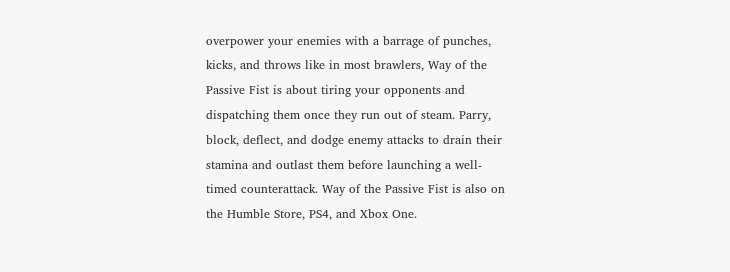overpower your enemies with a barrage of punches, kicks, and throws like in most brawlers, Way of the Passive Fist is about tiring your opponents and dispatching them once they run out of steam. Parry, block, deflect, and dodge enemy attacks to drain their stamina and outlast them before launching a well-timed counterattack. Way of the Passive Fist is also on the Humble Store, PS4, and Xbox One.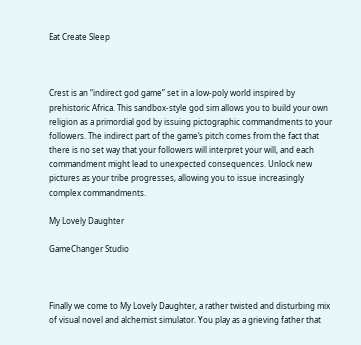Eat Create Sleep



Crest is an “indirect god game” set in a low-poly world inspired by prehistoric Africa. This sandbox-style god sim allows you to build your own religion as a primordial god by issuing pictographic commandments to your followers. The indirect part of the game’s pitch comes from the fact that there is no set way that your followers will interpret your will, and each commandment might lead to unexpected consequences. Unlock new pictures as your tribe progresses, allowing you to issue increasingly complex commandments.

My Lovely Daughter

GameChanger Studio



Finally we come to My Lovely Daughter, a rather twisted and disturbing mix of visual novel and alchemist simulator. You play as a grieving father that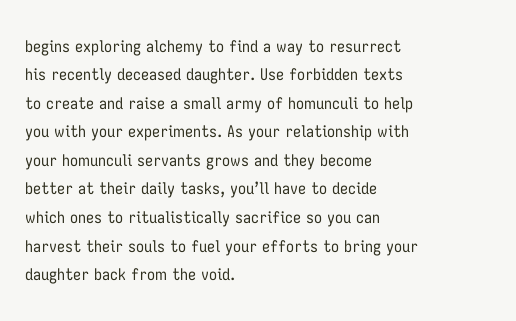begins exploring alchemy to find a way to resurrect his recently deceased daughter. Use forbidden texts to create and raise a small army of homunculi to help you with your experiments. As your relationship with your homunculi servants grows and they become better at their daily tasks, you’ll have to decide which ones to ritualistically sacrifice so you can harvest their souls to fuel your efforts to bring your daughter back from the void.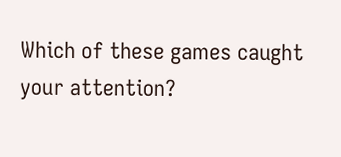Which of these games caught your attention?